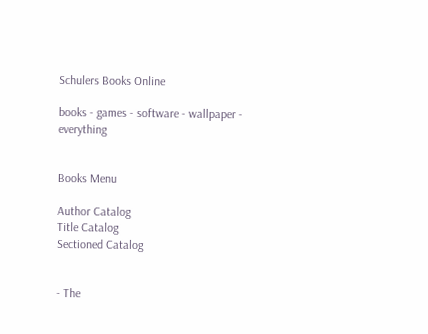Schulers Books Online

books - games - software - wallpaper - everything


Books Menu

Author Catalog
Title Catalog
Sectioned Catalog


- The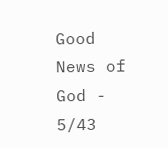Good News of God - 5/43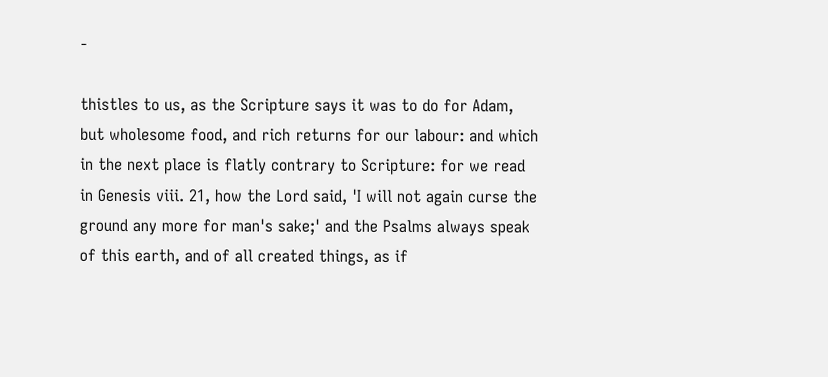-

thistles to us, as the Scripture says it was to do for Adam, but wholesome food, and rich returns for our labour: and which in the next place is flatly contrary to Scripture: for we read in Genesis viii. 21, how the Lord said, 'I will not again curse the ground any more for man's sake;' and the Psalms always speak of this earth, and of all created things, as if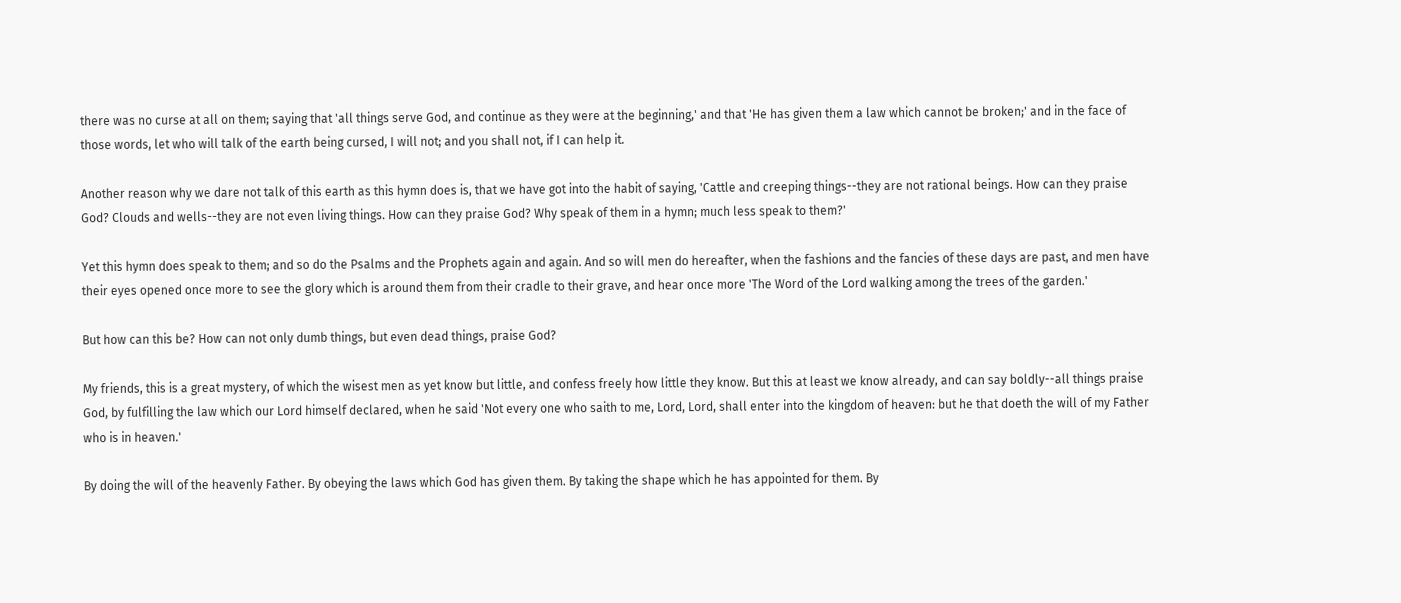there was no curse at all on them; saying that 'all things serve God, and continue as they were at the beginning,' and that 'He has given them a law which cannot be broken;' and in the face of those words, let who will talk of the earth being cursed, I will not; and you shall not, if I can help it.

Another reason why we dare not talk of this earth as this hymn does is, that we have got into the habit of saying, 'Cattle and creeping things--they are not rational beings. How can they praise God? Clouds and wells--they are not even living things. How can they praise God? Why speak of them in a hymn; much less speak to them?'

Yet this hymn does speak to them; and so do the Psalms and the Prophets again and again. And so will men do hereafter, when the fashions and the fancies of these days are past, and men have their eyes opened once more to see the glory which is around them from their cradle to their grave, and hear once more 'The Word of the Lord walking among the trees of the garden.'

But how can this be? How can not only dumb things, but even dead things, praise God?

My friends, this is a great mystery, of which the wisest men as yet know but little, and confess freely how little they know. But this at least we know already, and can say boldly--all things praise God, by fulfilling the law which our Lord himself declared, when he said 'Not every one who saith to me, Lord, Lord, shall enter into the kingdom of heaven: but he that doeth the will of my Father who is in heaven.'

By doing the will of the heavenly Father. By obeying the laws which God has given them. By taking the shape which he has appointed for them. By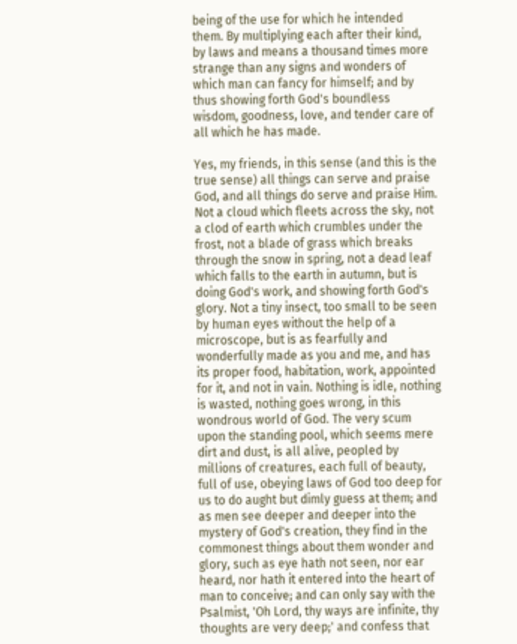being of the use for which he intended them. By multiplying each after their kind, by laws and means a thousand times more strange than any signs and wonders of which man can fancy for himself; and by thus showing forth God's boundless wisdom, goodness, love, and tender care of all which he has made.

Yes, my friends, in this sense (and this is the true sense) all things can serve and praise God, and all things do serve and praise Him. Not a cloud which fleets across the sky, not a clod of earth which crumbles under the frost, not a blade of grass which breaks through the snow in spring, not a dead leaf which falls to the earth in autumn, but is doing God's work, and showing forth God's glory. Not a tiny insect, too small to be seen by human eyes without the help of a microscope, but is as fearfully and wonderfully made as you and me, and has its proper food, habitation, work, appointed for it, and not in vain. Nothing is idle, nothing is wasted, nothing goes wrong, in this wondrous world of God. The very scum upon the standing pool, which seems mere dirt and dust, is all alive, peopled by millions of creatures, each full of beauty, full of use, obeying laws of God too deep for us to do aught but dimly guess at them; and as men see deeper and deeper into the mystery of God's creation, they find in the commonest things about them wonder and glory, such as eye hath not seen, nor ear heard, nor hath it entered into the heart of man to conceive; and can only say with the Psalmist, 'Oh Lord, thy ways are infinite, thy thoughts are very deep;' and confess that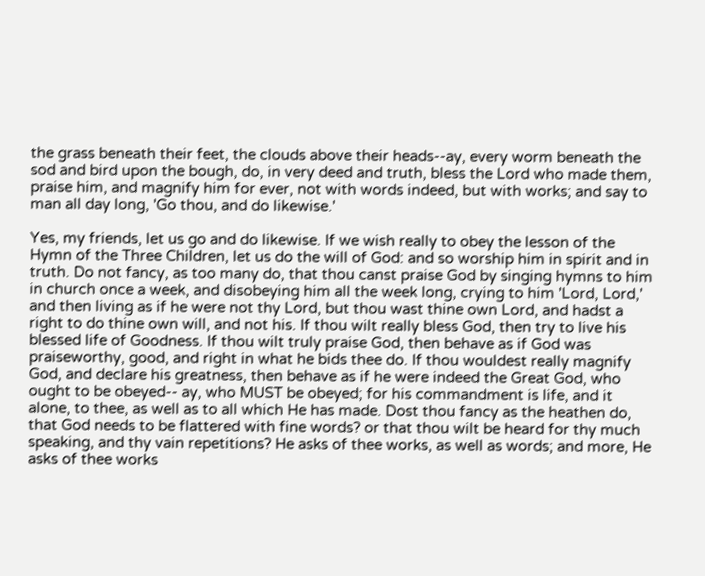the grass beneath their feet, the clouds above their heads--ay, every worm beneath the sod and bird upon the bough, do, in very deed and truth, bless the Lord who made them, praise him, and magnify him for ever, not with words indeed, but with works; and say to man all day long, 'Go thou, and do likewise.'

Yes, my friends, let us go and do likewise. If we wish really to obey the lesson of the Hymn of the Three Children, let us do the will of God: and so worship him in spirit and in truth. Do not fancy, as too many do, that thou canst praise God by singing hymns to him in church once a week, and disobeying him all the week long, crying to him 'Lord, Lord,' and then living as if he were not thy Lord, but thou wast thine own Lord, and hadst a right to do thine own will, and not his. If thou wilt really bless God, then try to live his blessed life of Goodness. If thou wilt truly praise God, then behave as if God was praiseworthy, good, and right in what he bids thee do. If thou wouldest really magnify God, and declare his greatness, then behave as if he were indeed the Great God, who ought to be obeyed-- ay, who MUST be obeyed; for his commandment is life, and it alone, to thee, as well as to all which He has made. Dost thou fancy as the heathen do, that God needs to be flattered with fine words? or that thou wilt be heard for thy much speaking, and thy vain repetitions? He asks of thee works, as well as words; and more, He asks of thee works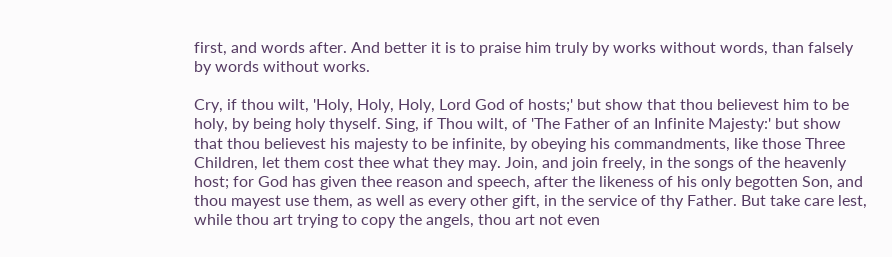first, and words after. And better it is to praise him truly by works without words, than falsely by words without works.

Cry, if thou wilt, 'Holy, Holy, Holy, Lord God of hosts;' but show that thou believest him to be holy, by being holy thyself. Sing, if Thou wilt, of 'The Father of an Infinite Majesty:' but show that thou believest his majesty to be infinite, by obeying his commandments, like those Three Children, let them cost thee what they may. Join, and join freely, in the songs of the heavenly host; for God has given thee reason and speech, after the likeness of his only begotten Son, and thou mayest use them, as well as every other gift, in the service of thy Father. But take care lest, while thou art trying to copy the angels, thou art not even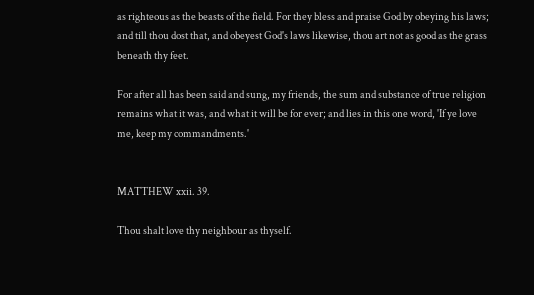as righteous as the beasts of the field. For they bless and praise God by obeying his laws; and till thou dost that, and obeyest God's laws likewise, thou art not as good as the grass beneath thy feet.

For after all has been said and sung, my friends, the sum and substance of true religion remains what it was, and what it will be for ever; and lies in this one word, 'If ye love me, keep my commandments.'


MATTHEW xxii. 39.

Thou shalt love thy neighbour as thyself.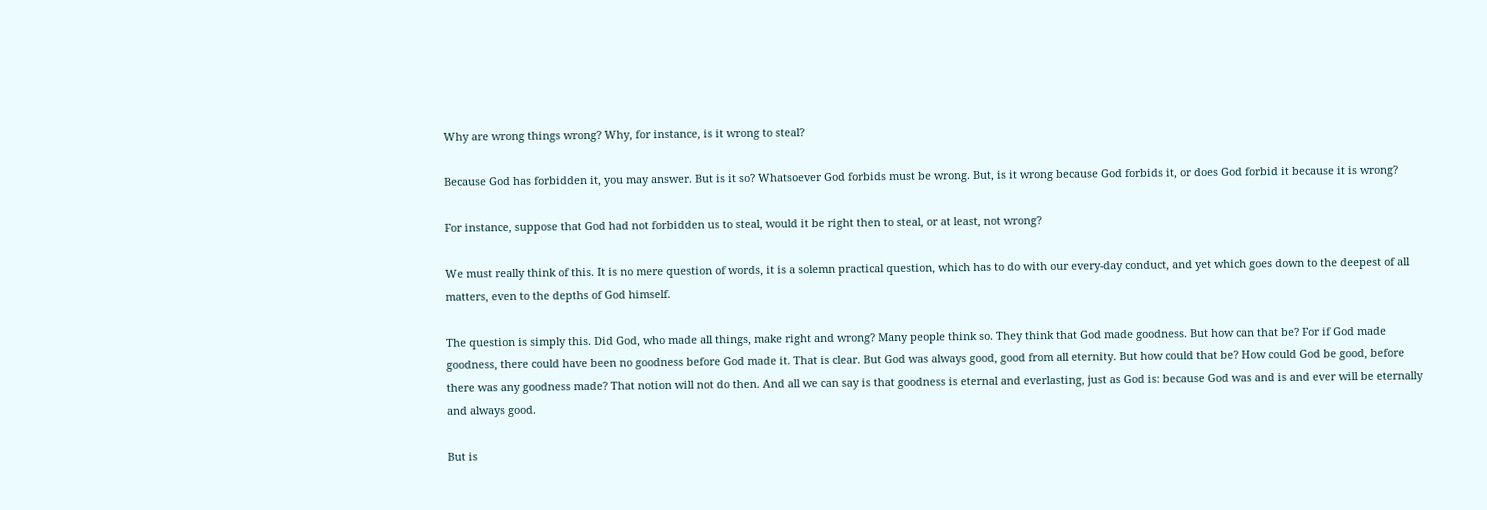Why are wrong things wrong? Why, for instance, is it wrong to steal?

Because God has forbidden it, you may answer. But is it so? Whatsoever God forbids must be wrong. But, is it wrong because God forbids it, or does God forbid it because it is wrong?

For instance, suppose that God had not forbidden us to steal, would it be right then to steal, or at least, not wrong?

We must really think of this. It is no mere question of words, it is a solemn practical question, which has to do with our every-day conduct, and yet which goes down to the deepest of all matters, even to the depths of God himself.

The question is simply this. Did God, who made all things, make right and wrong? Many people think so. They think that God made goodness. But how can that be? For if God made goodness, there could have been no goodness before God made it. That is clear. But God was always good, good from all eternity. But how could that be? How could God be good, before there was any goodness made? That notion will not do then. And all we can say is that goodness is eternal and everlasting, just as God is: because God was and is and ever will be eternally and always good.

But is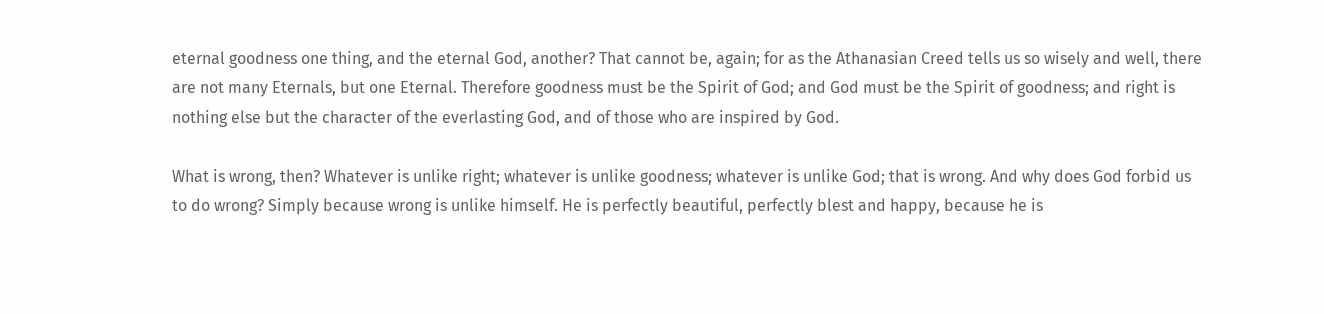eternal goodness one thing, and the eternal God, another? That cannot be, again; for as the Athanasian Creed tells us so wisely and well, there are not many Eternals, but one Eternal. Therefore goodness must be the Spirit of God; and God must be the Spirit of goodness; and right is nothing else but the character of the everlasting God, and of those who are inspired by God.

What is wrong, then? Whatever is unlike right; whatever is unlike goodness; whatever is unlike God; that is wrong. And why does God forbid us to do wrong? Simply because wrong is unlike himself. He is perfectly beautiful, perfectly blest and happy, because he is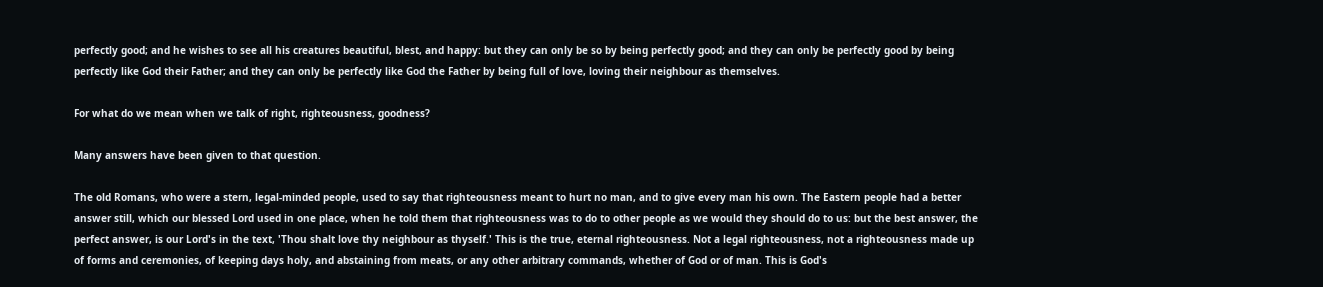perfectly good; and he wishes to see all his creatures beautiful, blest, and happy: but they can only be so by being perfectly good; and they can only be perfectly good by being perfectly like God their Father; and they can only be perfectly like God the Father by being full of love, loving their neighbour as themselves.

For what do we mean when we talk of right, righteousness, goodness?

Many answers have been given to that question.

The old Romans, who were a stern, legal-minded people, used to say that righteousness meant to hurt no man, and to give every man his own. The Eastern people had a better answer still, which our blessed Lord used in one place, when he told them that righteousness was to do to other people as we would they should do to us: but the best answer, the perfect answer, is our Lord's in the text, 'Thou shalt love thy neighbour as thyself.' This is the true, eternal righteousness. Not a legal righteousness, not a righteousness made up of forms and ceremonies, of keeping days holy, and abstaining from meats, or any other arbitrary commands, whether of God or of man. This is God's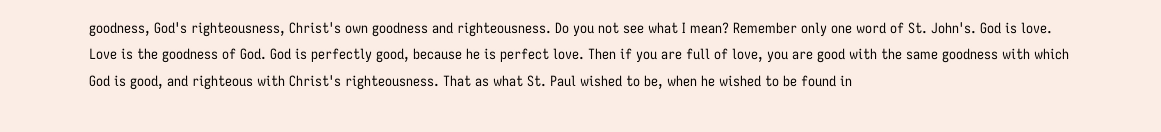goodness, God's righteousness, Christ's own goodness and righteousness. Do you not see what I mean? Remember only one word of St. John's. God is love. Love is the goodness of God. God is perfectly good, because he is perfect love. Then if you are full of love, you are good with the same goodness with which God is good, and righteous with Christ's righteousness. That as what St. Paul wished to be, when he wished to be found in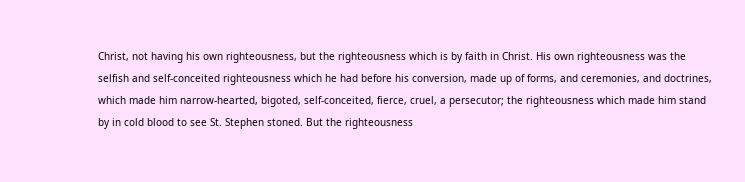Christ, not having his own righteousness, but the righteousness which is by faith in Christ. His own righteousness was the selfish and self-conceited righteousness which he had before his conversion, made up of forms, and ceremonies, and doctrines, which made him narrow-hearted, bigoted, self-conceited, fierce, cruel, a persecutor; the righteousness which made him stand by in cold blood to see St. Stephen stoned. But the righteousness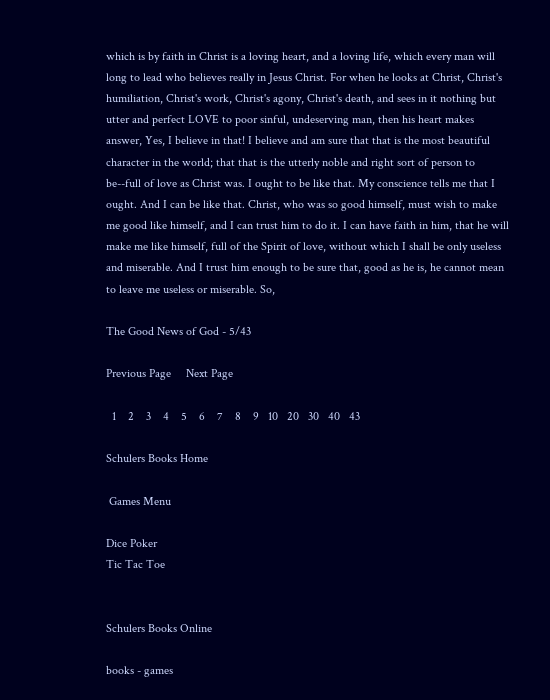which is by faith in Christ is a loving heart, and a loving life, which every man will long to lead who believes really in Jesus Christ. For when he looks at Christ, Christ's humiliation, Christ's work, Christ's agony, Christ's death, and sees in it nothing but utter and perfect LOVE to poor sinful, undeserving man, then his heart makes answer, Yes, I believe in that! I believe and am sure that that is the most beautiful character in the world; that that is the utterly noble and right sort of person to be--full of love as Christ was. I ought to be like that. My conscience tells me that I ought. And I can be like that. Christ, who was so good himself, must wish to make me good like himself, and I can trust him to do it. I can have faith in him, that he will make me like himself, full of the Spirit of love, without which I shall be only useless and miserable. And I trust him enough to be sure that, good as he is, he cannot mean to leave me useless or miserable. So,

The Good News of God - 5/43

Previous Page     Next Page

  1    2    3    4    5    6    7    8    9   10   20   30   40   43

Schulers Books Home

 Games Menu

Dice Poker
Tic Tac Toe


Schulers Books Online

books - games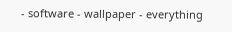- software - wallpaper - everything